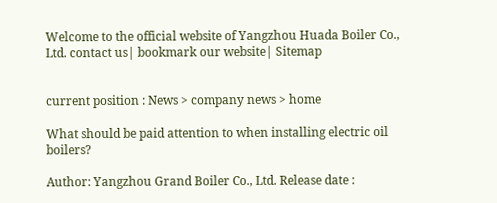Welcome to the official website of Yangzhou Huada Boiler Co., Ltd. contact us| bookmark our website| Sitemap


current position : News > company news > home

What should be paid attention to when installing electric oil boilers?

Author: Yangzhou Grand Boiler Co., Ltd. Release date :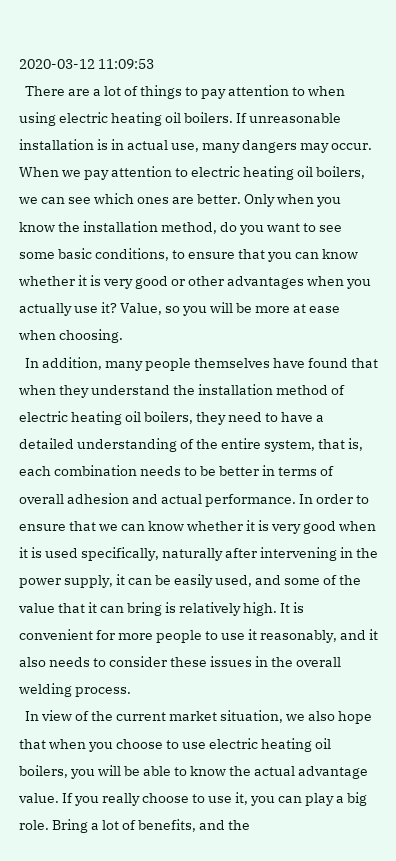2020-03-12 11:09:53
  There are a lot of things to pay attention to when using electric heating oil boilers. If unreasonable installation is in actual use, many dangers may occur. When we pay attention to electric heating oil boilers, we can see which ones are better. Only when you know the installation method, do you want to see some basic conditions, to ensure that you can know whether it is very good or other advantages when you actually use it? Value, so you will be more at ease when choosing.
  In addition, many people themselves have found that when they understand the installation method of electric heating oil boilers, they need to have a detailed understanding of the entire system, that is, each combination needs to be better in terms of overall adhesion and actual performance. In order to ensure that we can know whether it is very good when it is used specifically, naturally after intervening in the power supply, it can be easily used, and some of the value that it can bring is relatively high. It is convenient for more people to use it reasonably, and it also needs to consider these issues in the overall welding process.
  In view of the current market situation, we also hope that when you choose to use electric heating oil boilers, you will be able to know the actual advantage value. If you really choose to use it, you can play a big role. Bring a lot of benefits, and the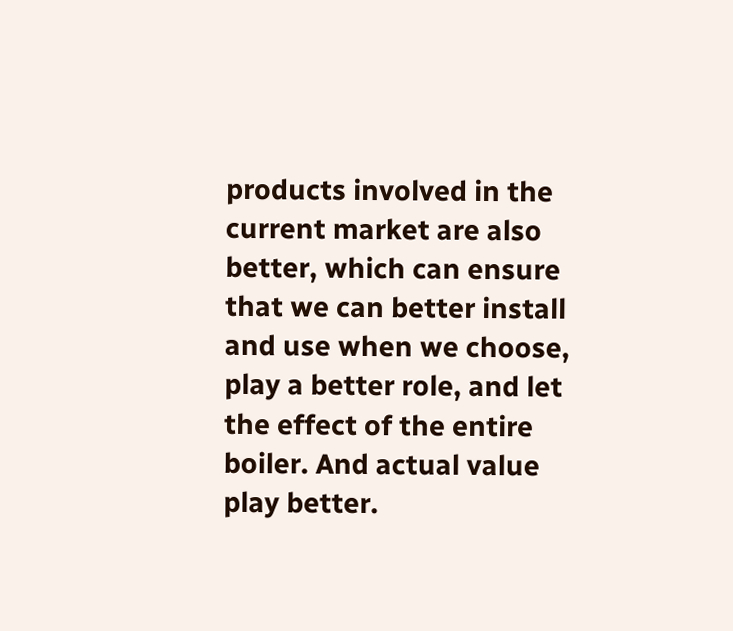products involved in the current market are also better, which can ensure that we can better install and use when we choose, play a better role, and let the effect of the entire boiler. And actual value play better.